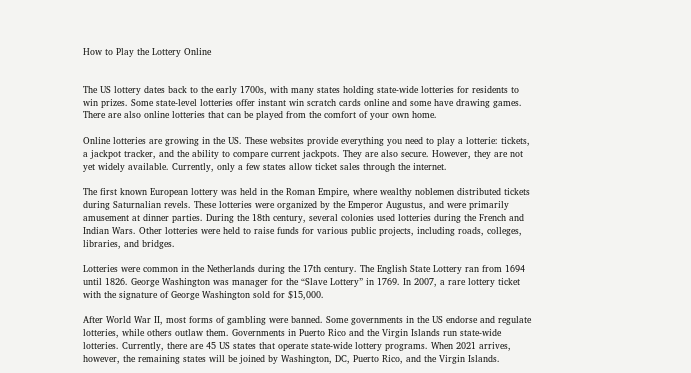How to Play the Lottery Online


The US lottery dates back to the early 1700s, with many states holding state-wide lotteries for residents to win prizes. Some state-level lotteries offer instant win scratch cards online and some have drawing games. There are also online lotteries that can be played from the comfort of your own home.

Online lotteries are growing in the US. These websites provide everything you need to play a lotterie: tickets, a jackpot tracker, and the ability to compare current jackpots. They are also secure. However, they are not yet widely available. Currently, only a few states allow ticket sales through the internet.

The first known European lottery was held in the Roman Empire, where wealthy noblemen distributed tickets during Saturnalian revels. These lotteries were organized by the Emperor Augustus, and were primarily amusement at dinner parties. During the 18th century, several colonies used lotteries during the French and Indian Wars. Other lotteries were held to raise funds for various public projects, including roads, colleges, libraries, and bridges.

Lotteries were common in the Netherlands during the 17th century. The English State Lottery ran from 1694 until 1826. George Washington was manager for the “Slave Lottery” in 1769. In 2007, a rare lottery ticket with the signature of George Washington sold for $15,000.

After World War II, most forms of gambling were banned. Some governments in the US endorse and regulate lotteries, while others outlaw them. Governments in Puerto Rico and the Virgin Islands run state-wide lotteries. Currently, there are 45 US states that operate state-wide lottery programs. When 2021 arrives, however, the remaining states will be joined by Washington, DC, Puerto Rico, and the Virgin Islands.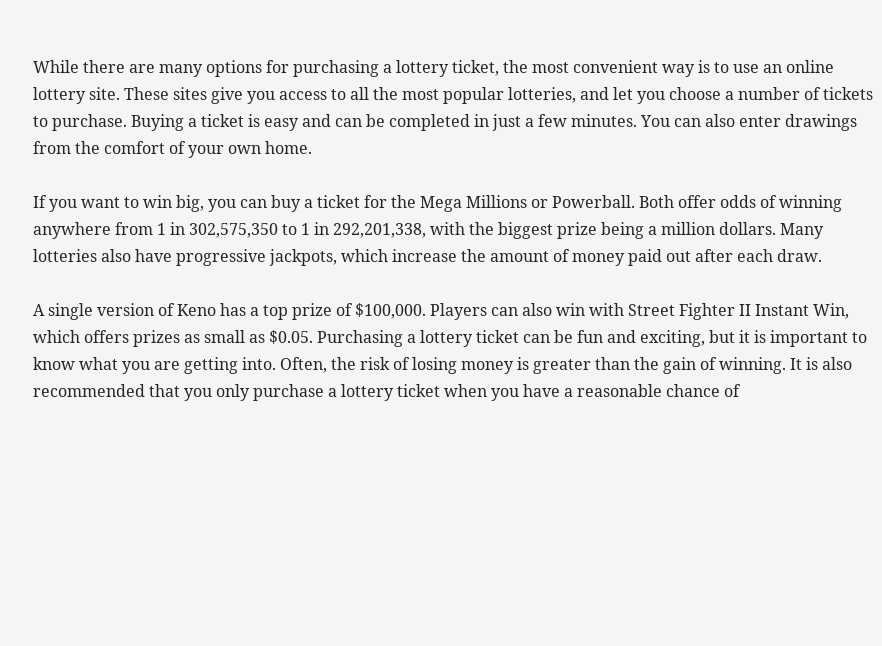While there are many options for purchasing a lottery ticket, the most convenient way is to use an online lottery site. These sites give you access to all the most popular lotteries, and let you choose a number of tickets to purchase. Buying a ticket is easy and can be completed in just a few minutes. You can also enter drawings from the comfort of your own home.

If you want to win big, you can buy a ticket for the Mega Millions or Powerball. Both offer odds of winning anywhere from 1 in 302,575,350 to 1 in 292,201,338, with the biggest prize being a million dollars. Many lotteries also have progressive jackpots, which increase the amount of money paid out after each draw.

A single version of Keno has a top prize of $100,000. Players can also win with Street Fighter II Instant Win, which offers prizes as small as $0.05. Purchasing a lottery ticket can be fun and exciting, but it is important to know what you are getting into. Often, the risk of losing money is greater than the gain of winning. It is also recommended that you only purchase a lottery ticket when you have a reasonable chance of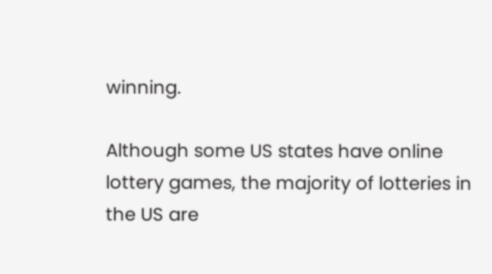winning.

Although some US states have online lottery games, the majority of lotteries in the US are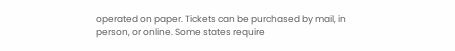operated on paper. Tickets can be purchased by mail, in person, or online. Some states require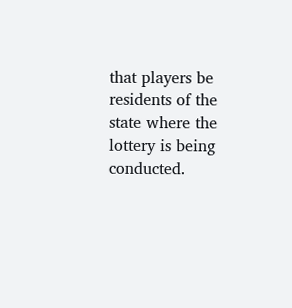that players be residents of the state where the lottery is being conducted.